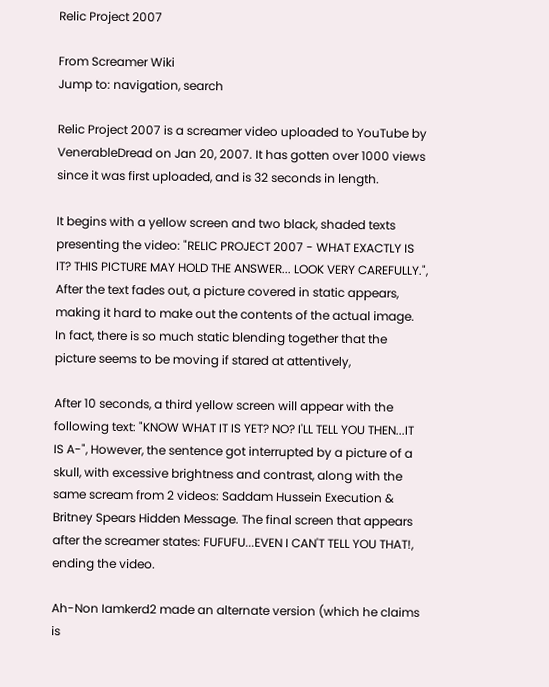Relic Project 2007

From Screamer Wiki
Jump to: navigation, search

Relic Project 2007 is a screamer video uploaded to YouTube by VenerableDread on Jan 20, 2007. It has gotten over 1000 views since it was first uploaded, and is 32 seconds in length.

It begins with a yellow screen and two black, shaded texts presenting the video: "RELIC PROJECT 2007 - WHAT EXACTLY IS IT? THIS PICTURE MAY HOLD THE ANSWER... LOOK VERY CAREFULLY.", After the text fades out, a picture covered in static appears, making it hard to make out the contents of the actual image. In fact, there is so much static blending together that the picture seems to be moving if stared at attentively,

After 10 seconds, a third yellow screen will appear with the following text: "KNOW WHAT IT IS YET? NO? I'LL TELL YOU THEN...IT IS A-", However, the sentence got interrupted by a picture of a skull, with excessive brightness and contrast, along with the same scream from 2 videos: Saddam Hussein Execution & Britney Spears Hidden Message. The final screen that appears after the screamer states: FUFUFU...EVEN I CAN'T TELL YOU THAT!, ending the video.

Ah-Non Iamkerd2 made an alternate version (which he claims is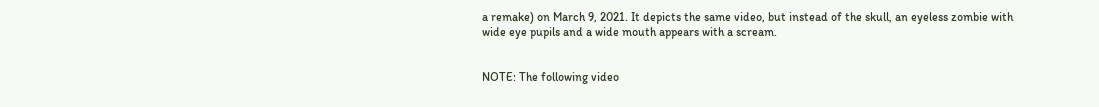a remake) on March 9, 2021. It depicts the same video, but instead of the skull, an eyeless zombie with wide eye pupils and a wide mouth appears with a scream.


NOTE: The following video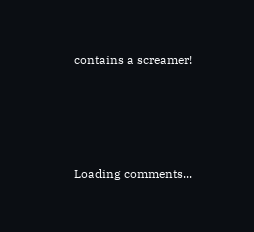contains a screamer!




Loading comments...